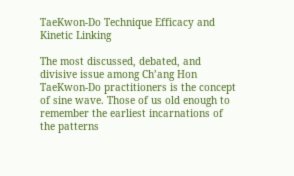TaeKwon-Do Technique Efficacy and Kinetic Linking

The most discussed, debated, and divisive issue among Ch’ang Hon TaeKwon-Do practitioners is the concept of sine wave. Those of us old enough to remember the earliest incarnations of the patterns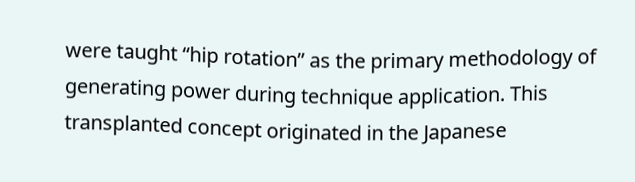were taught “hip rotation” as the primary methodology of generating power during technique application. This transplanted concept originated in the Japanese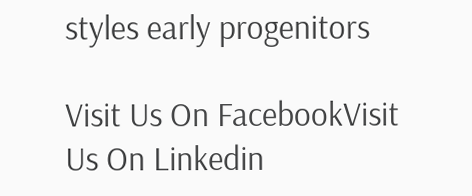styles early progenitors

Visit Us On FacebookVisit Us On Linkedin